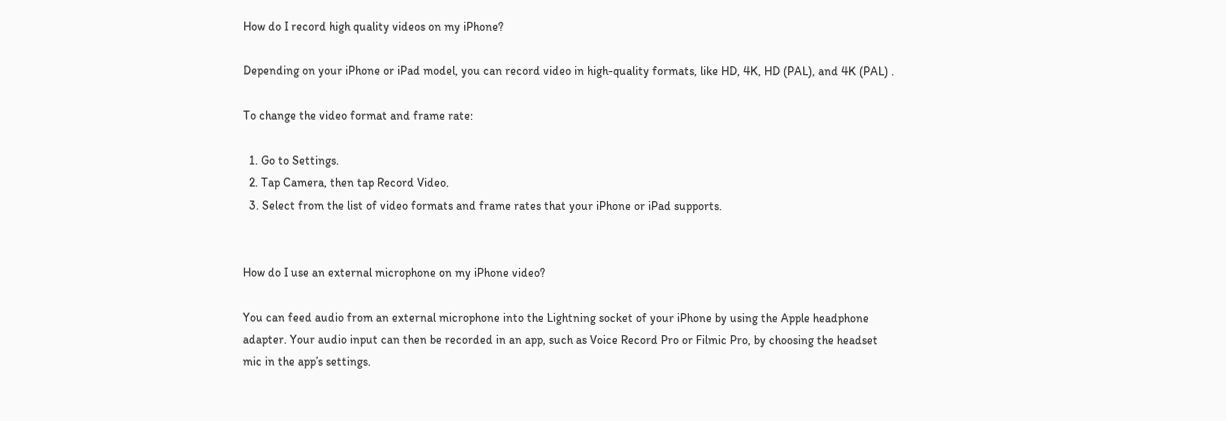How do I record high quality videos on my iPhone?

Depending on your iPhone or iPad model, you can record video in high-quality formats, like HD, 4K, HD (PAL), and 4K (PAL) .

To change the video format and frame rate:

  1. Go to Settings.
  2. Tap Camera, then tap Record Video.
  3. Select from the list of video formats and frame rates that your iPhone or iPad supports.


How do I use an external microphone on my iPhone video?

You can feed audio from an external microphone into the Lightning socket of your iPhone by using the Apple headphone adapter. Your audio input can then be recorded in an app, such as Voice Record Pro or Filmic Pro, by choosing the headset mic in the app’s settings.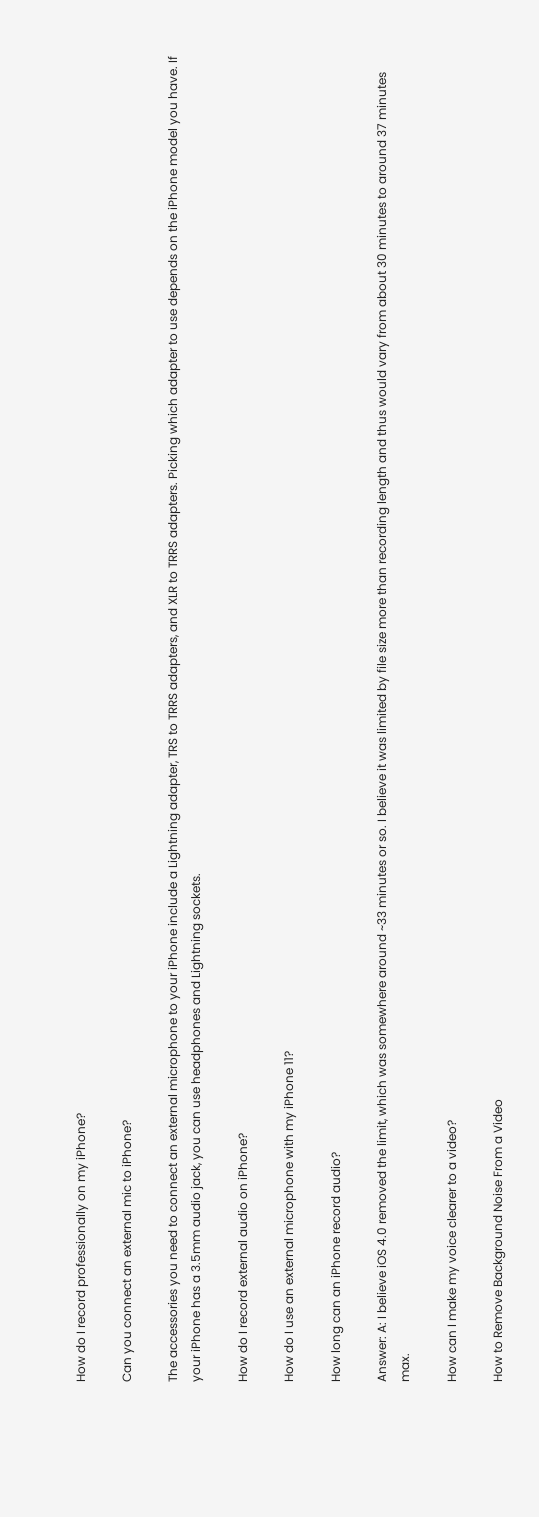How do I record professionally on my iPhone?

Can you connect an external mic to iPhone?

The accessories you need to connect an external microphone to your iPhone include a Lightning adapter, TRS to TRRS adapters, and XLR to TRRS adapters. Picking which adapter to use depends on the iPhone model you have. If your iPhone has a 3.5mm audio jack, you can use headphones and Lightning sockets.

How do I record external audio on iPhone?

How do I use an external microphone with my iPhone 11?

How long can an iPhone record audio?

Answer: A: I believe iOS 4.0 removed the limit, which was somewhere around ~33 minutes or so. I believe it was limited by file size more than recording length and thus would vary from about 30 minutes to around 37 minutes max.

How can I make my voice clearer to a video?

How to Remove Background Noise From a Video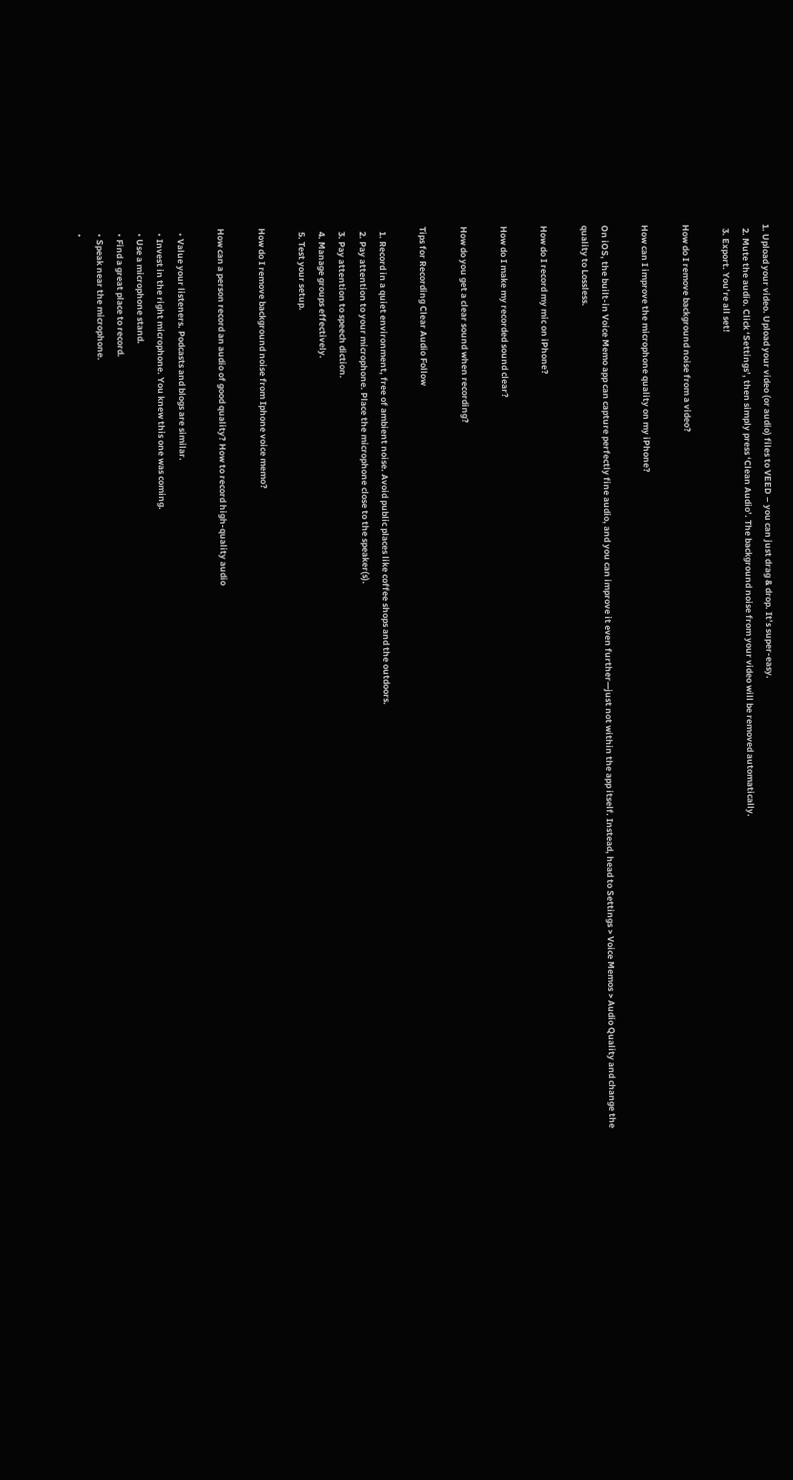1. Upload your video. Upload your video (or audio) files to VEED – you can just drag & drop. It’s super-easy.
  2. Mute the audio. Click ‘Settings’, then simply press ‘Clean Audio’. The background noise from your video will be removed automatically.
  3. Export. You’re all set!

How do I remove background noise from a video?

How can I improve the microphone quality on my iPhone?

On iOS, the built-in Voice Memo app can capture perfectly fine audio, and you can improve it even further—just not within the app itself. Instead, head to Settings > Voice Memos > Audio Quality and change the quality to Lossless.

How do I record my mic on iPhone?

How do I make my recorded sound clear?

How do you get a clear sound when recording?

Tips for Recording Clear Audio Follow

  1. Record in a quiet environment, free of ambient noise. Avoid public places like coffee shops and the outdoors.
  2. Pay attention to your microphone. Place the microphone close to the speaker(s).
  3. Pay attention to speech diction.
  4. Manage groups effectively.
  5. Test your setup.

How do I remove background noise from Iphone voice memo?

How can a person record an audio of good quality? How to record high-quality audio

  • Value your listeners. Podcasts and blogs are similar.
  • Invest in the right microphone. You knew this one was coming.
  • Use a microphone stand.
  • Find a great place to record.
  • Speak near the microphone.
  •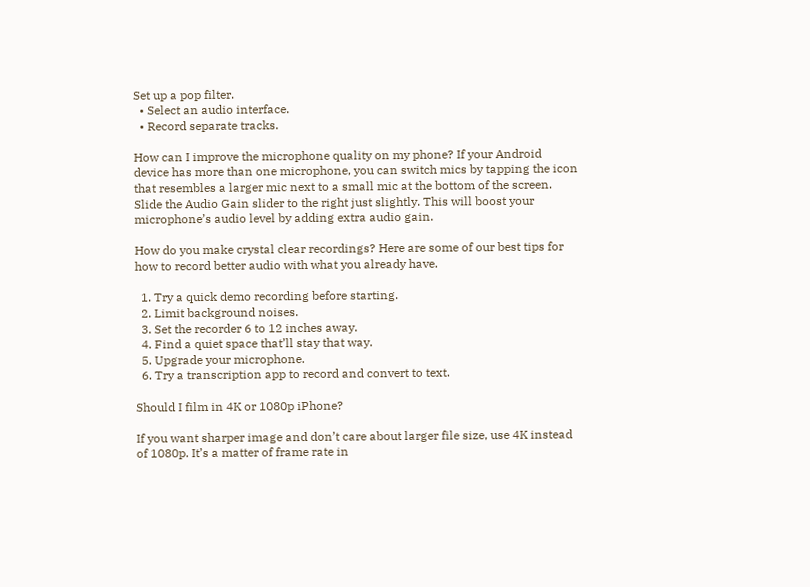Set up a pop filter.
  • Select an audio interface.
  • Record separate tracks.

How can I improve the microphone quality on my phone? If your Android device has more than one microphone, you can switch mics by tapping the icon that resembles a larger mic next to a small mic at the bottom of the screen. Slide the Audio Gain slider to the right just slightly. This will boost your microphone’s audio level by adding extra audio gain.

How do you make crystal clear recordings? Here are some of our best tips for how to record better audio with what you already have.

  1. Try a quick demo recording before starting.
  2. Limit background noises.
  3. Set the recorder 6 to 12 inches away.
  4. Find a quiet space that’ll stay that way.
  5. Upgrade your microphone.
  6. Try a transcription app to record and convert to text.

Should I film in 4K or 1080p iPhone?

If you want sharper image and don’t care about larger file size, use 4K instead of 1080p. It’s a matter of frame rate in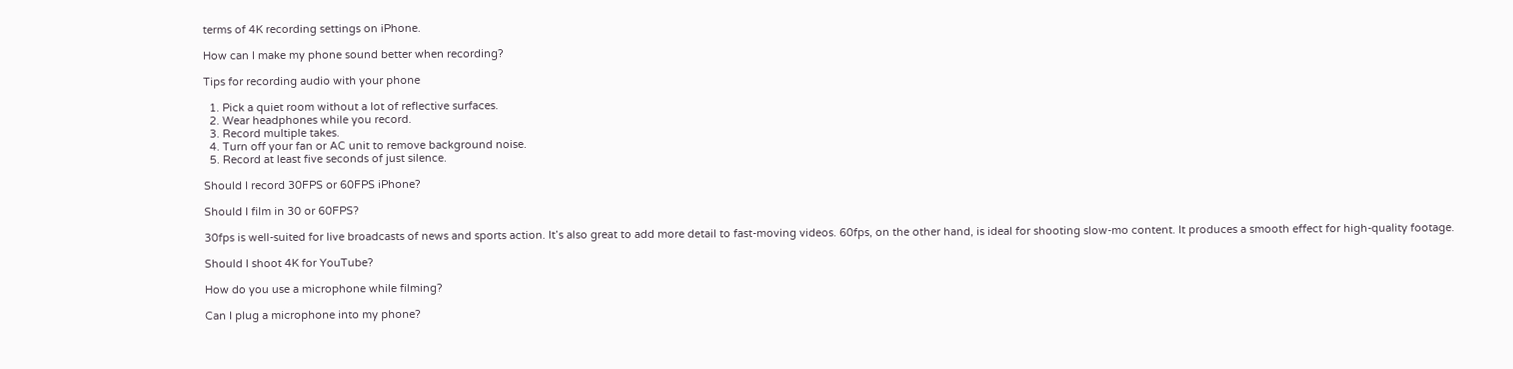terms of 4K recording settings on iPhone.

How can I make my phone sound better when recording?

Tips for recording audio with your phone

  1. Pick a quiet room without a lot of reflective surfaces.
  2. Wear headphones while you record.
  3. Record multiple takes.
  4. Turn off your fan or AC unit to remove background noise.
  5. Record at least five seconds of just silence.

Should I record 30FPS or 60FPS iPhone?

Should I film in 30 or 60FPS?

30fps is well-suited for live broadcasts of news and sports action. It’s also great to add more detail to fast-moving videos. 60fps, on the other hand, is ideal for shooting slow-mo content. It produces a smooth effect for high-quality footage.

Should I shoot 4K for YouTube?

How do you use a microphone while filming?

Can I plug a microphone into my phone?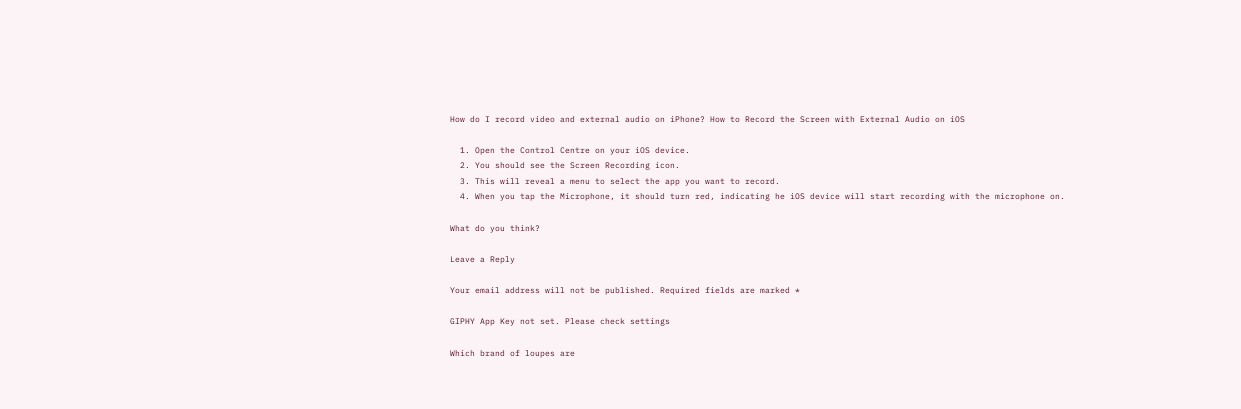How do I record video and external audio on iPhone? How to Record the Screen with External Audio on iOS

  1. Open the Control Centre on your iOS device.
  2. You should see the Screen Recording icon.
  3. This will reveal a menu to select the app you want to record.
  4. When you tap the Microphone, it should turn red, indicating he iOS device will start recording with the microphone on.

What do you think?

Leave a Reply

Your email address will not be published. Required fields are marked *

GIPHY App Key not set. Please check settings

Which brand of loupes are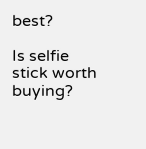best?

Is selfie stick worth buying?